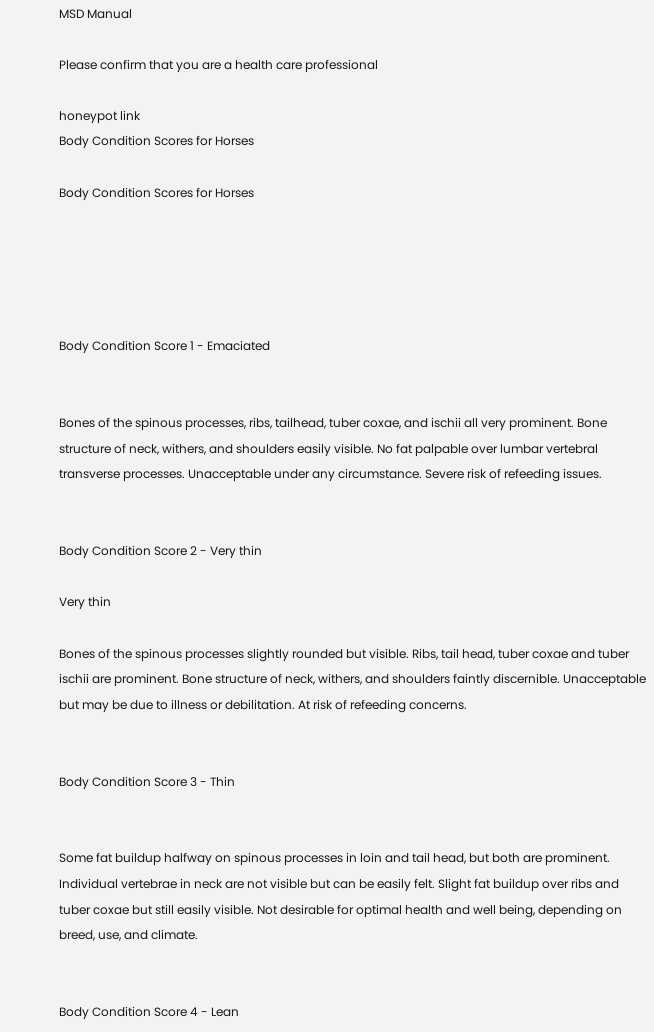MSD Manual

Please confirm that you are a health care professional

honeypot link
Body Condition Scores for Horses

Body Condition Scores for Horses





Body Condition Score 1 - Emaciated


Bones of the spinous processes, ribs, tailhead, tuber coxae, and ischii all very prominent. Bone structure of neck, withers, and shoulders easily visible. No fat palpable over lumbar vertebral transverse processes. Unacceptable under any circumstance. Severe risk of refeeding issues.


Body Condition Score 2 - Very thin

Very thin

Bones of the spinous processes slightly rounded but visible. Ribs, tail head, tuber coxae and tuber ischii are prominent. Bone structure of neck, withers, and shoulders faintly discernible. Unacceptable but may be due to illness or debilitation. At risk of refeeding concerns.


Body Condition Score 3 - Thin


Some fat buildup halfway on spinous processes in loin and tail head, but both are prominent. Individual vertebrae in neck are not visible but can be easily felt. Slight fat buildup over ribs and tuber coxae but still easily visible. Not desirable for optimal health and well being, depending on breed, use, and climate.


Body Condition Score 4 - Lean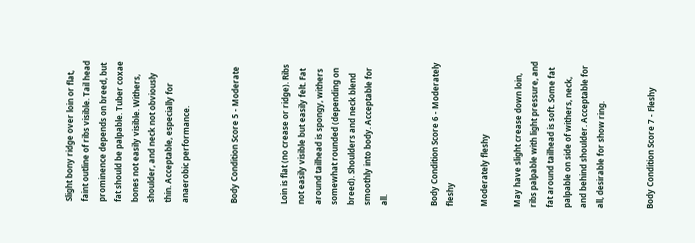Slight bony ridge over loin or flat, faint outline of ribs visible. Tail head prominence depends on breed, but fat should be palpable. Tuber coxae bones not easily visible. Withers, shoulder, and neck not obviously thin. Acceptable, especially for anaerobic performance.


Body Condition Score 5 - Moderate


Loin is flat (no crease or ridge). Ribs not easily visible but easily felt. Fat around tailhead is spongy, withers somewhat rounded (depending on breed). Shoulders and neck blend smoothly into body. Acceptable for all.


Body Condition Score 6 - Moderately fleshy

Moderately fleshy

May have slight crease down loin, ribs palpable with light pressure, and fat around tailhead is soft. Some fat palpable on side of withers, neck, and behind shoulder. Acceptable for all, desirable for show ring.


Body Condition Score 7 - Fleshy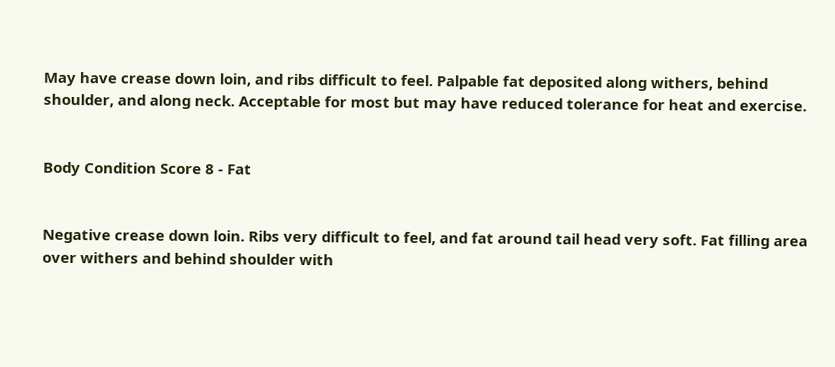May have crease down loin, and ribs difficult to feel. Palpable fat deposited along withers, behind shoulder, and along neck. Acceptable for most but may have reduced tolerance for heat and exercise.


Body Condition Score 8 - Fat


Negative crease down loin. Ribs very difficult to feel, and fat around tail head very soft. Fat filling area over withers and behind shoulder with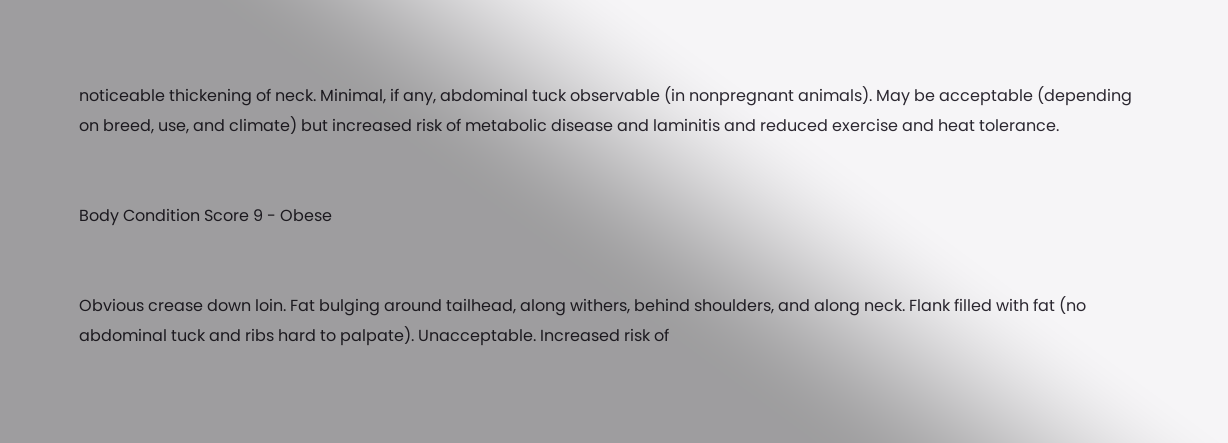noticeable thickening of neck. Minimal, if any, abdominal tuck observable (in nonpregnant animals). May be acceptable (depending on breed, use, and climate) but increased risk of metabolic disease and laminitis and reduced exercise and heat tolerance.


Body Condition Score 9 - Obese


Obvious crease down loin. Fat bulging around tailhead, along withers, behind shoulders, and along neck. Flank filled with fat (no abdominal tuck and ribs hard to palpate). Unacceptable. Increased risk of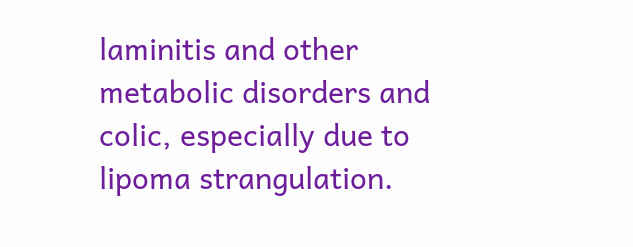laminitis and other metabolic disorders and colic, especially due to lipoma strangulation.